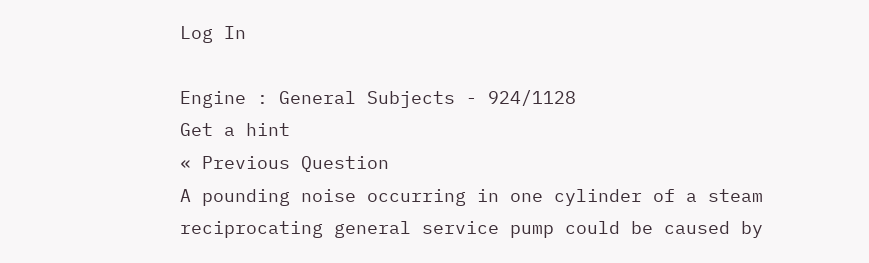Log In

Engine : General Subjects - 924/1128
Get a hint
« Previous Question
A pounding noise occurring in one cylinder of a steam reciprocating general service pump could be caused by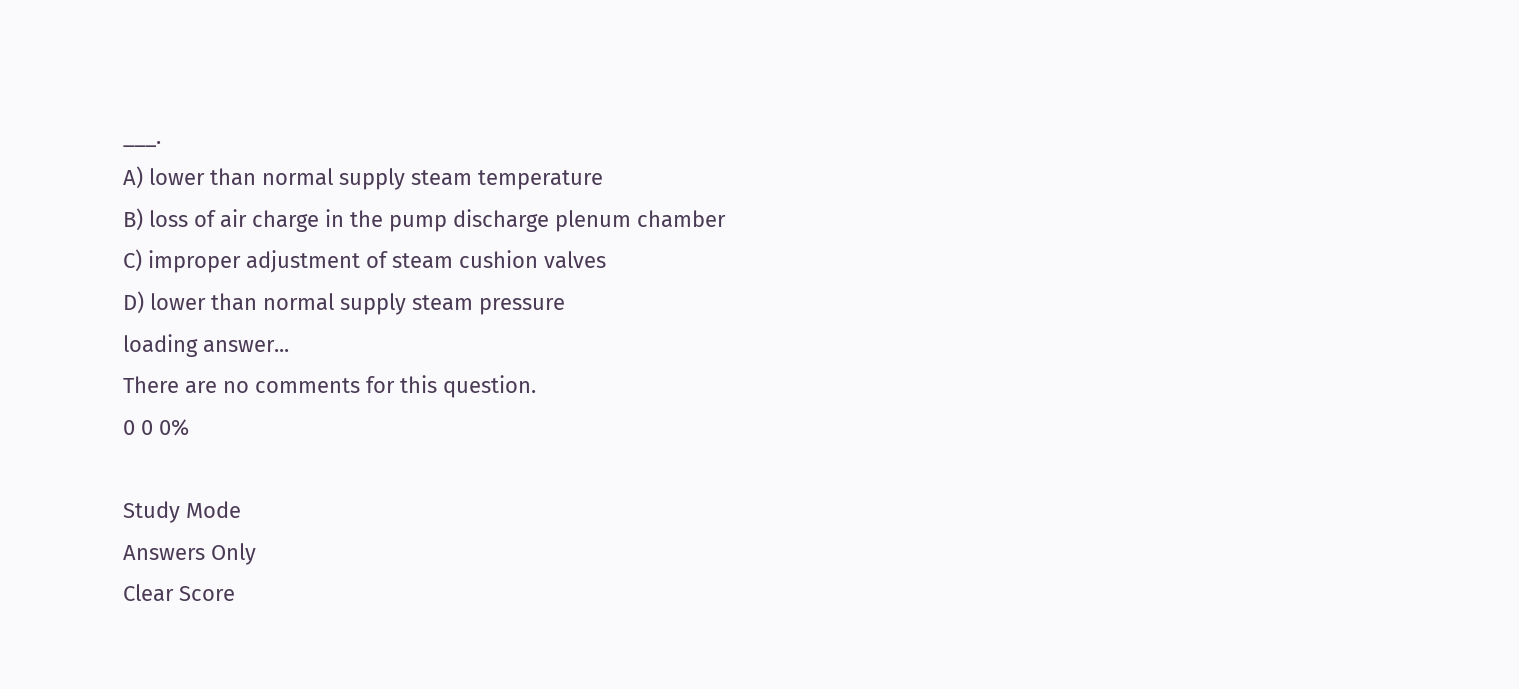___.
A) lower than normal supply steam temperature
B) loss of air charge in the pump discharge plenum chamber
C) improper adjustment of steam cushion valves
D) lower than normal supply steam pressure
loading answer...
There are no comments for this question.
0 0 0%

Study Mode
Answers Only
Clear Score